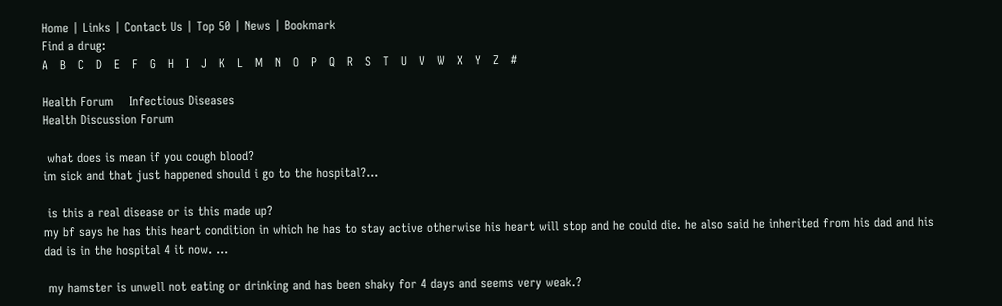Home | Links | Contact Us | Top 50 | News | Bookmark
Find a drug:
A   B   C   D   E   F   G   H   I   J   K   L   M   N   O   P   Q   R   S   T   U   V   W   X   Y   Z   #

Health Forum    Infectious Diseases
Health Discussion Forum

 what does is mean if you cough blood?
im sick and that just happened should i go to the hospital?...

 is this a real disease or is this made up?
my bf says he has this heart condition in which he has to stay active otherwise his heart will stop and he could die. he also said he inherited from his dad and his dad is in the hospital 4 it now. ...

 my hamster is unwell not eating or drinking and has been shaky for 4 days and seems very weak.?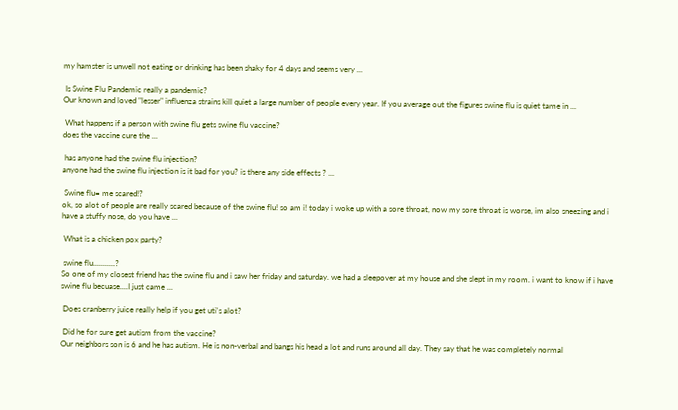my hamster is unwell not eating or drinking has been shaky for 4 days and seems very ...

 Is Swine Flu Pandemic really a pandemic?
Our known and loved "lesser" influenza strains kill quiet a large number of people every year. If you average out the figures swine flu is quiet tame in ...

 What happens if a person with swine flu gets swine flu vaccine?
does the vaccine cure the ...

 has anyone had the swine flu injection?
anyone had the swine flu injection is it bad for you? is there any side effects ? ...

 Swine flu= me scared!?
ok, so alot of people are really scared because of the swine flu! so am i! today i woke up with a sore throat, now my sore throat is worse, im also sneezing and i have a stuffy nose, do you have ...

 What is a chicken pox party?

 swine flu...........?
So one of my closest friend has the swine flu and i saw her friday and saturday. we had a sleepover at my house and she slept in my room. i want to know if i have swine flu becuase....I just came ...

 Does cranberry juice really help if you get uti's alot?

 Did he for sure get autism from the vaccine?
Our neighbors son is 6 and he has autism. He is non-verbal and bangs his head a lot and runs around all day. They say that he was completely normal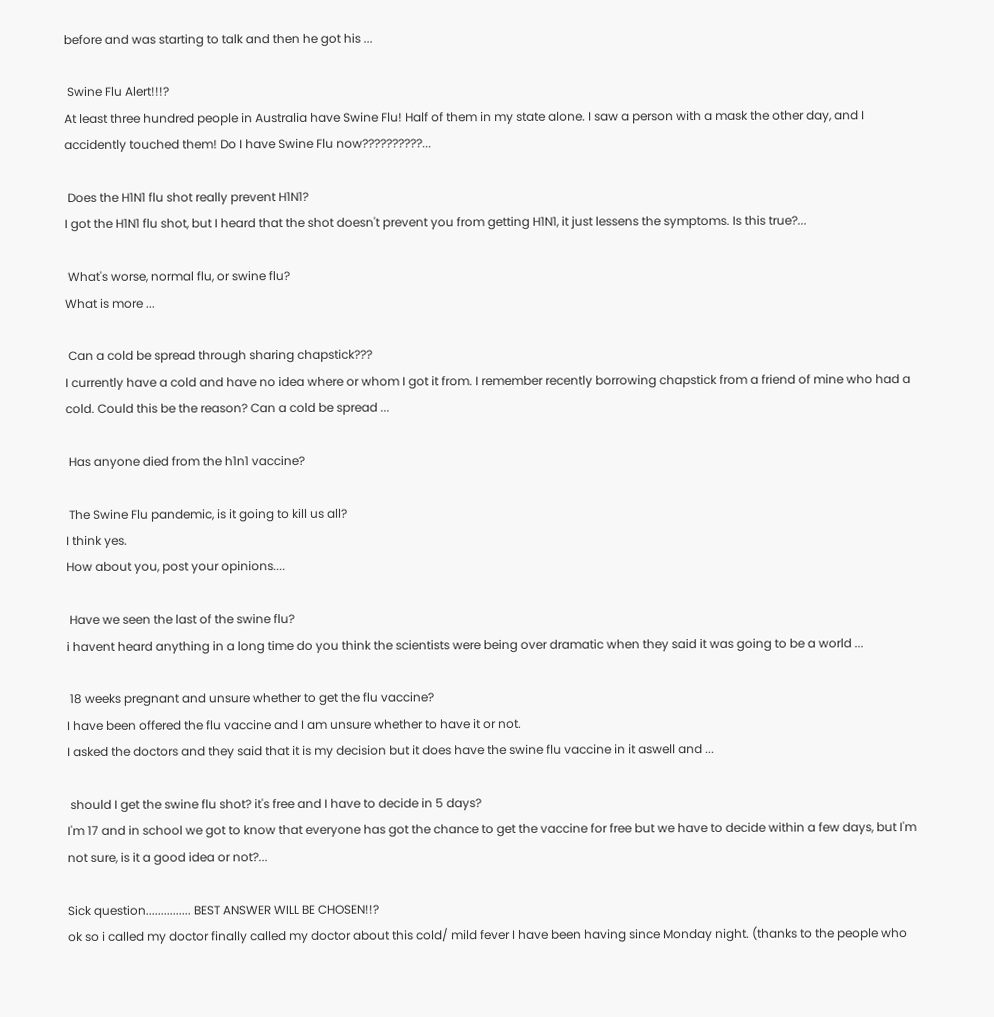before and was starting to talk and then he got his ...

 Swine Flu Alert!!!?
At least three hundred people in Australia have Swine Flu! Half of them in my state alone. I saw a person with a mask the other day, and I accidently touched them! Do I have Swine Flu now??????????...

 Does the H1N1 flu shot really prevent H1N1?
I got the H1N1 flu shot, but I heard that the shot doesn't prevent you from getting H1N1, it just lessens the symptoms. Is this true?...

 What's worse, normal flu, or swine flu?
What is more ...

 Can a cold be spread through sharing chapstick???
I currently have a cold and have no idea where or whom I got it from. I remember recently borrowing chapstick from a friend of mine who had a cold. Could this be the reason? Can a cold be spread ...

 Has anyone died from the h1n1 vaccine?

 The Swine Flu pandemic, is it going to kill us all?
I think yes.
How about you, post your opinions....

 Have we seen the last of the swine flu?
i havent heard anything in a long time do you think the scientists were being over dramatic when they said it was going to be a world ...

 18 weeks pregnant and unsure whether to get the flu vaccine?
I have been offered the flu vaccine and I am unsure whether to have it or not.
I asked the doctors and they said that it is my decision but it does have the swine flu vaccine in it aswell and ...

 should I get the swine flu shot? it's free and I have to decide in 5 days?
I'm 17 and in school we got to know that everyone has got the chance to get the vaccine for free but we have to decide within a few days, but I'm not sure, is it a good idea or not?...

Sick question............... BEST ANSWER WILL BE CHOSEN!!?
ok so i called my doctor finally called my doctor about this cold/ mild fever I have been having since Monday night. (thanks to the people who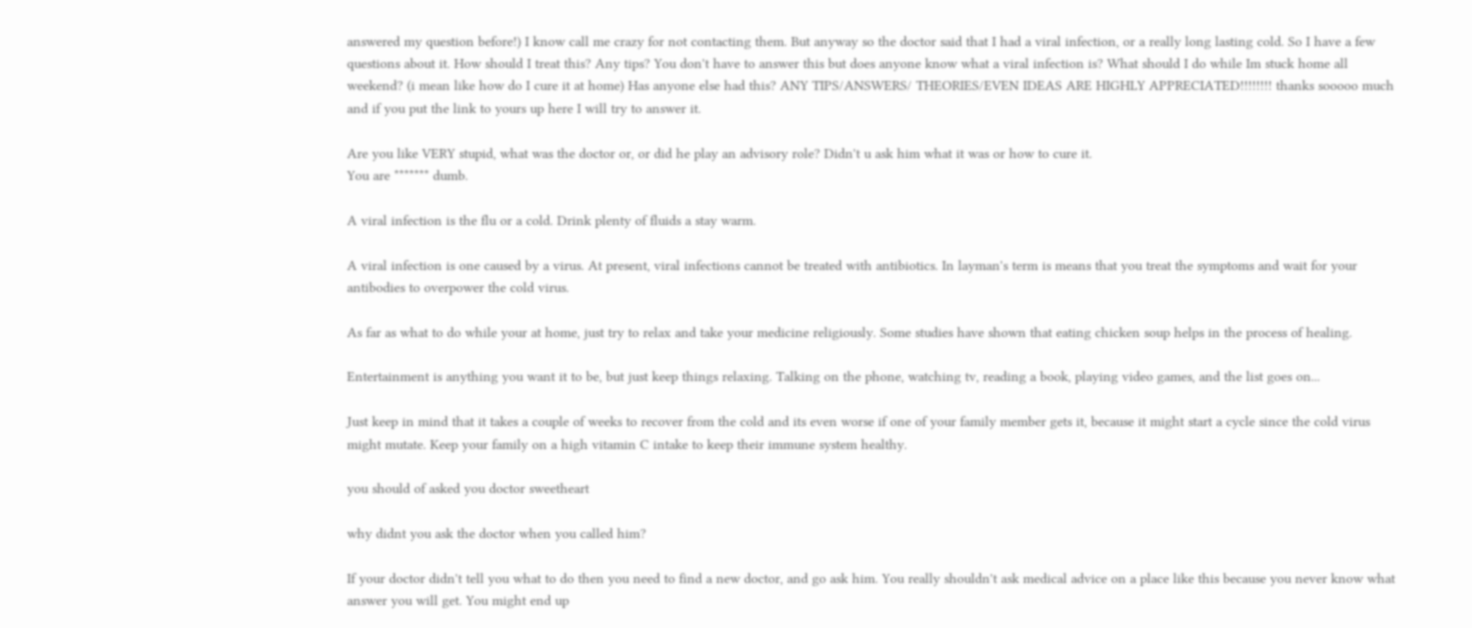answered my question before!) I know call me crazy for not contacting them. But anyway so the doctor said that I had a viral infection, or a really long lasting cold. So I have a few questions about it. How should I treat this? Any tips? You don't have to answer this but does anyone know what a viral infection is? What should I do while Im stuck home all weekend? (i mean like how do I cure it at home) Has anyone else had this? ANY TIPS/ANSWERS/ THEORIES/EVEN IDEAS ARE HIGHLY APPRECIATED!!!!!!!! thanks sooooo much and if you put the link to yours up here I will try to answer it.

Are you like VERY stupid, what was the doctor or, or did he play an advisory role? Didn't u ask him what it was or how to cure it.
You are ******* dumb.

A viral infection is the flu or a cold. Drink plenty of fluids a stay warm.

A viral infection is one caused by a virus. At present, viral infections cannot be treated with antibiotics. In layman's term is means that you treat the symptoms and wait for your antibodies to overpower the cold virus.

As far as what to do while your at home, just try to relax and take your medicine religiously. Some studies have shown that eating chicken soup helps in the process of healing.

Entertainment is anything you want it to be, but just keep things relaxing. Talking on the phone, watching tv, reading a book, playing video games, and the list goes on...

Just keep in mind that it takes a couple of weeks to recover from the cold and its even worse if one of your family member gets it, because it might start a cycle since the cold virus might mutate. Keep your family on a high vitamin C intake to keep their immune system healthy.

you should of asked you doctor sweetheart

why didnt you ask the doctor when you called him?

If your doctor didn't tell you what to do then you need to find a new doctor, and go ask him. You really shouldn't ask medical advice on a place like this because you never know what answer you will get. You might end up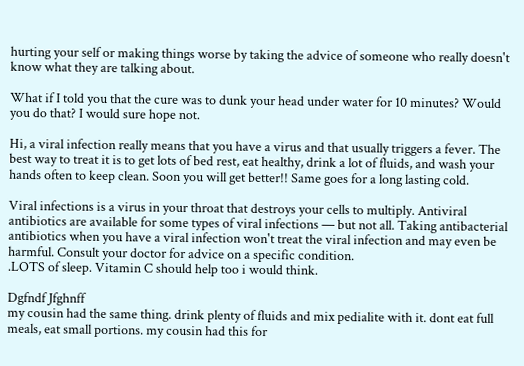hurting your self or making things worse by taking the advice of someone who really doesn't know what they are talking about.

What if I told you that the cure was to dunk your head under water for 10 minutes? Would you do that? I would sure hope not.

Hi, a viral infection really means that you have a virus and that usually triggers a fever. The best way to treat it is to get lots of bed rest, eat healthy, drink a lot of fluids, and wash your hands often to keep clean. Soon you will get better!! Same goes for a long lasting cold.

Viral infections is a virus in your throat that destroys your cells to multiply. Antiviral antibiotics are available for some types of viral infections — but not all. Taking antibacterial antibiotics when you have a viral infection won't treat the viral infection and may even be harmful. Consult your doctor for advice on a specific condition.
.LOTS of sleep. Vitamin C should help too i would think.

Dgfndf Jfghnff
my cousin had the same thing. drink plenty of fluids and mix pedialite with it. dont eat full meals, eat small portions. my cousin had this for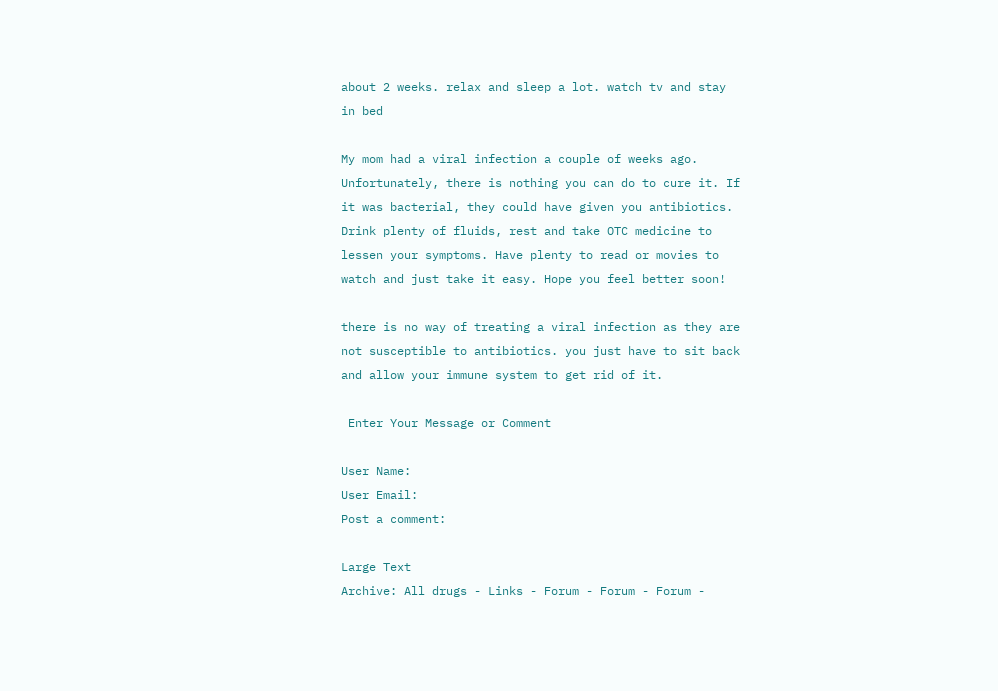about 2 weeks. relax and sleep a lot. watch tv and stay in bed

My mom had a viral infection a couple of weeks ago. Unfortunately, there is nothing you can do to cure it. If it was bacterial, they could have given you antibiotics. Drink plenty of fluids, rest and take OTC medicine to lessen your symptoms. Have plenty to read or movies to watch and just take it easy. Hope you feel better soon!

there is no way of treating a viral infection as they are not susceptible to antibiotics. you just have to sit back and allow your immune system to get rid of it.

 Enter Your Message or Comment

User Name:
User Email:
Post a comment:

Large Text
Archive: All drugs - Links - Forum - Forum - Forum -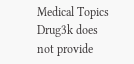Medical Topics
Drug3k does not provide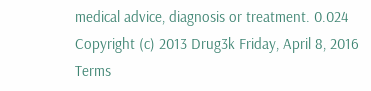medical advice, diagnosis or treatment. 0.024
Copyright (c) 2013 Drug3k Friday, April 8, 2016
Terms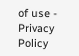of use - Privacy Policy